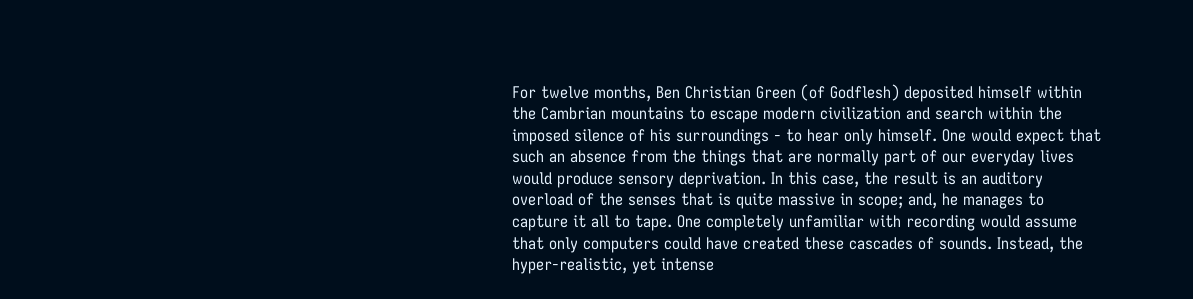For twelve months, Ben Christian Green (of Godflesh) deposited himself within the Cambrian mountains to escape modern civilization and search within the imposed silence of his surroundings - to hear only himself. One would expect that such an absence from the things that are normally part of our everyday lives would produce sensory deprivation. In this case, the result is an auditory overload of the senses that is quite massive in scope; and, he manages to capture it all to tape. One completely unfamiliar with recording would assume that only computers could have created these cascades of sounds. Instead, the hyper-realistic, yet intense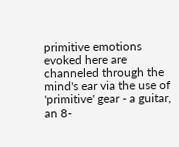primitive emotions evoked here are channeled through the mind's ear via the use of 'primitive' gear - a guitar, an 8-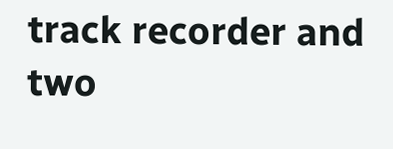track recorder and two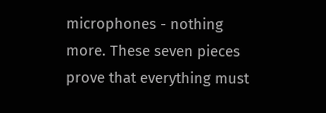microphones - nothing more. These seven pieces prove that everything must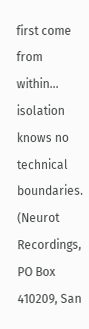first come from within... isolation knows no technical boundaries. (Neurot Recordings, PO Box 410209, San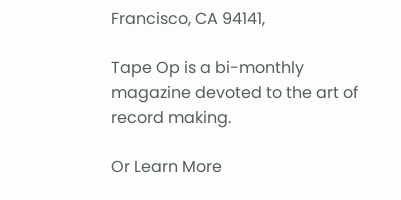Francisco, CA 94141,

Tape Op is a bi-monthly magazine devoted to the art of record making.

Or Learn More